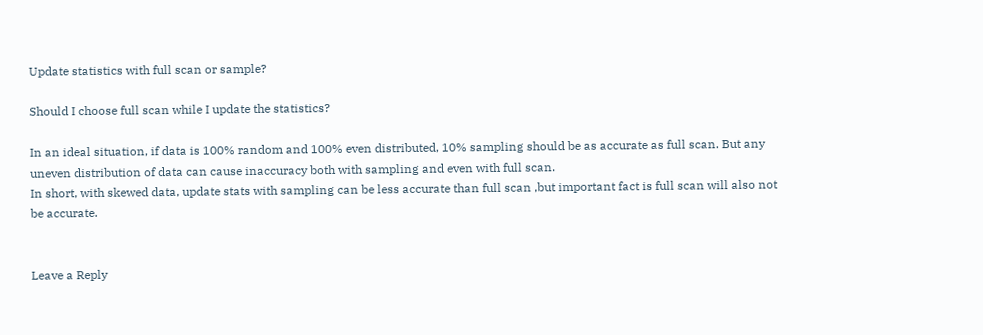Update statistics with full scan or sample?

Should I choose full scan while I update the statistics?

In an ideal situation, if data is 100% random and 100% even distributed, 10% sampling should be as accurate as full scan. But any uneven distribution of data can cause inaccuracy both with sampling and even with full scan.
In short, with skewed data, update stats with sampling can be less accurate than full scan ,but important fact is full scan will also not be accurate.


Leave a Reply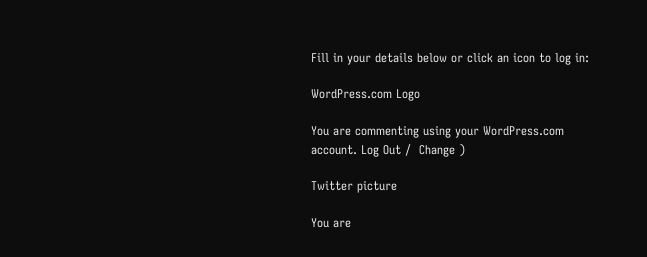Fill in your details below or click an icon to log in:

WordPress.com Logo

You are commenting using your WordPress.com account. Log Out /  Change )

Twitter picture

You are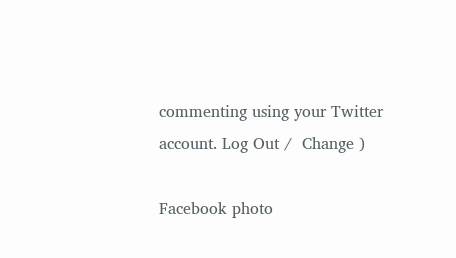commenting using your Twitter account. Log Out /  Change )

Facebook photo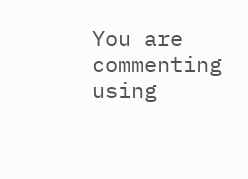You are commenting using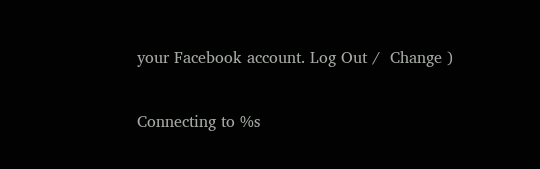your Facebook account. Log Out /  Change )

Connecting to %s